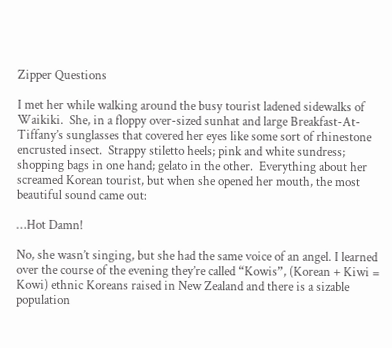Zipper Questions

I met her while walking around the busy tourist ladened sidewalks of Waikiki.  She, in a floppy over-sized sunhat and large Breakfast-At-Tiffany’s sunglasses that covered her eyes like some sort of rhinestone encrusted insect.  Strappy stiletto heels; pink and white sundress; shopping bags in one hand; gelato in the other.  Everything about her screamed Korean tourist, but when she opened her mouth, the most beautiful sound came out:

…Hot Damn!

No, she wasn’t singing, but she had the same voice of an angel. I learned over the course of the evening they’re called “Kowis”, (Korean + Kiwi = Kowi) ethnic Koreans raised in New Zealand and there is a sizable population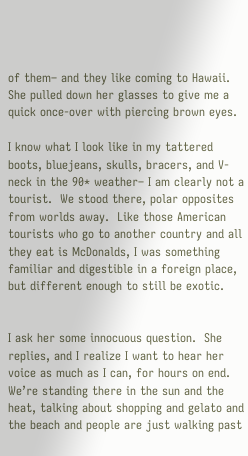of them– and they like coming to Hawaii.  She pulled down her glasses to give me a quick once-over with piercing brown eyes.

I know what I look like in my tattered boots, bluejeans, skulls, bracers, and V-neck in the 90* weather– I am clearly not a tourist.  We stood there, polar opposites from worlds away.  Like those American tourists who go to another country and all they eat is McDonalds, I was something familiar and digestible in a foreign place, but different enough to still be exotic.


I ask her some innocuous question.  She replies, and I realize I want to hear her voice as much as I can, for hours on end.  We’re standing there in the sun and the heat, talking about shopping and gelato and the beach and people are just walking past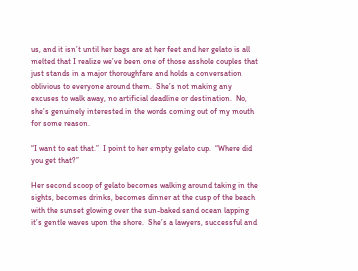us, and it isn’t until her bags are at her feet and her gelato is all melted that I realize we’ve been one of those asshole couples that just stands in a major thoroughfare and holds a conversation oblivious to everyone around them.  She’s not making any excuses to walk away, no artificial deadline or destination.  No, she’s genuinely interested in the words coming out of my mouth for some reason.

“I want to eat that.”  I point to her empty gelato cup.  “Where did you get that?”

Her second scoop of gelato becomes walking around taking in the sights, becomes drinks, becomes dinner at the cusp of the beach with the sunset glowing over the sun-baked sand ocean lapping it’s gentle waves upon the shore.  She’s a lawyers, successful and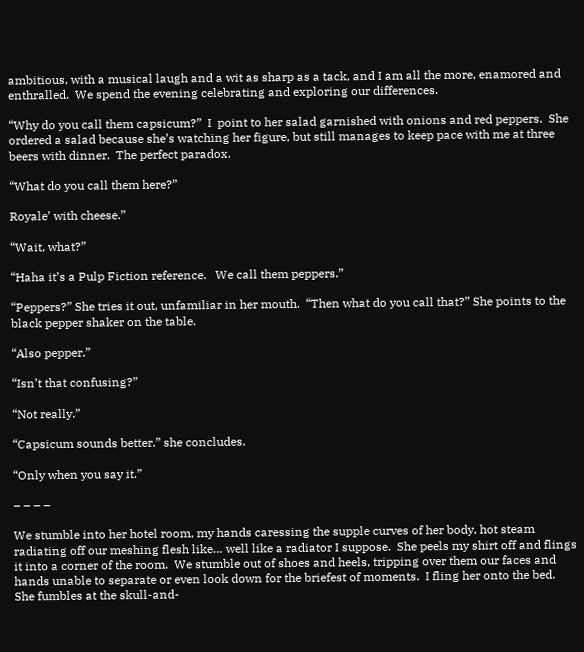ambitious, with a musical laugh and a wit as sharp as a tack, and I am all the more, enamored and enthralled.  We spend the evening celebrating and exploring our differences.

“Why do you call them capsicum?”  I  point to her salad garnished with onions and red peppers.  She ordered a salad because she’s watching her figure, but still manages to keep pace with me at three beers with dinner.  The perfect paradox.

“What do you call them here?”

Royale’ with cheese.”

“Wait, what?”

“Haha it’s a Pulp Fiction reference.   We call them peppers.”

“Peppers?” She tries it out, unfamiliar in her mouth.  “Then what do you call that?” She points to the black pepper shaker on the table.

“Also pepper.”

“Isn’t that confusing?”

“Not really.”

“Capsicum sounds better.” she concludes.

“Only when you say it.”

– – – –

We stumble into her hotel room, my hands caressing the supple curves of her body, hot steam radiating off our meshing flesh like… well like a radiator I suppose.  She peels my shirt off and flings it into a corner of the room.  We stumble out of shoes and heels, tripping over them our faces and hands unable to separate or even look down for the briefest of moments.  I fling her onto the bed.   She fumbles at the skull-and-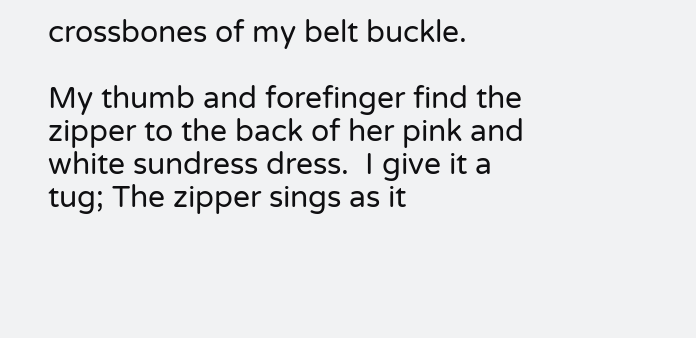crossbones of my belt buckle.

My thumb and forefinger find the zipper to the back of her pink and white sundress dress.  I give it a tug; The zipper sings as it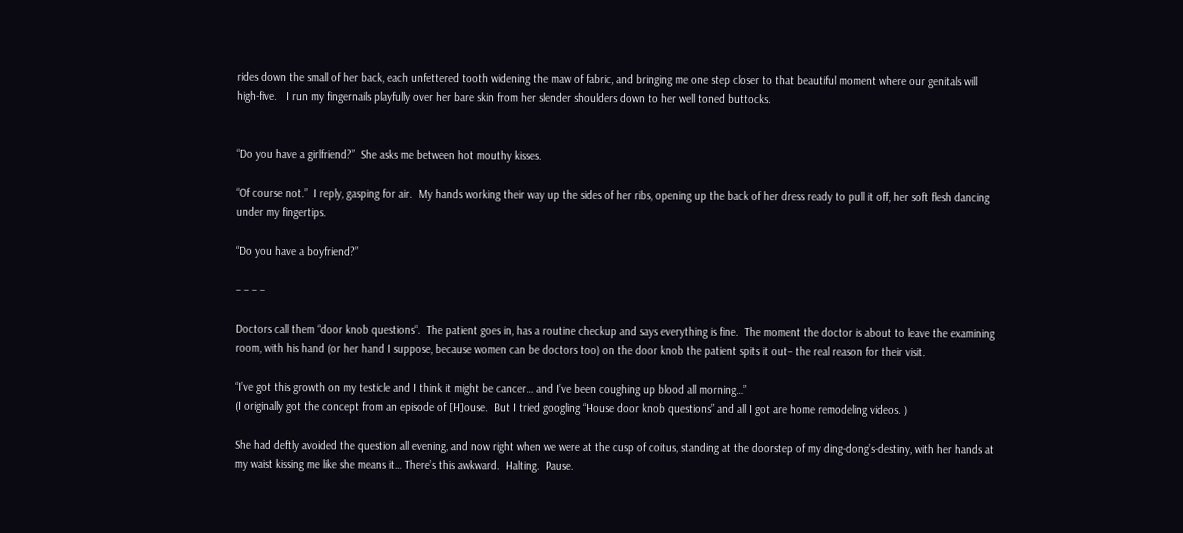rides down the small of her back, each unfettered tooth widening the maw of fabric, and bringing me one step closer to that beautiful moment where our genitals will high-five.   I run my fingernails playfully over her bare skin from her slender shoulders down to her well toned buttocks.


“Do you have a girlfriend?”  She asks me between hot mouthy kisses.

“Of course not.”  I reply, gasping for air.  My hands working their way up the sides of her ribs, opening up the back of her dress ready to pull it off, her soft flesh dancing under my fingertips.

“Do you have a boyfriend?”

– – – –

Doctors call them “door knob questions“.  The patient goes in, has a routine checkup and says everything is fine.  The moment the doctor is about to leave the examining room, with his hand (or her hand I suppose, because women can be doctors too) on the door knob the patient spits it out– the real reason for their visit.

“I’ve got this growth on my testicle and I think it might be cancer… and I’ve been coughing up blood all morning…”
(I originally got the concept from an episode of [H]ouse.  But I tried googling “House door knob questions” and all I got are home remodeling videos. )

She had deftly avoided the question all evening, and now right when we were at the cusp of coitus, standing at the doorstep of my ding-dong’s-destiny, with her hands at my waist kissing me like she means it… There’s this awkward.  Halting.  Pause.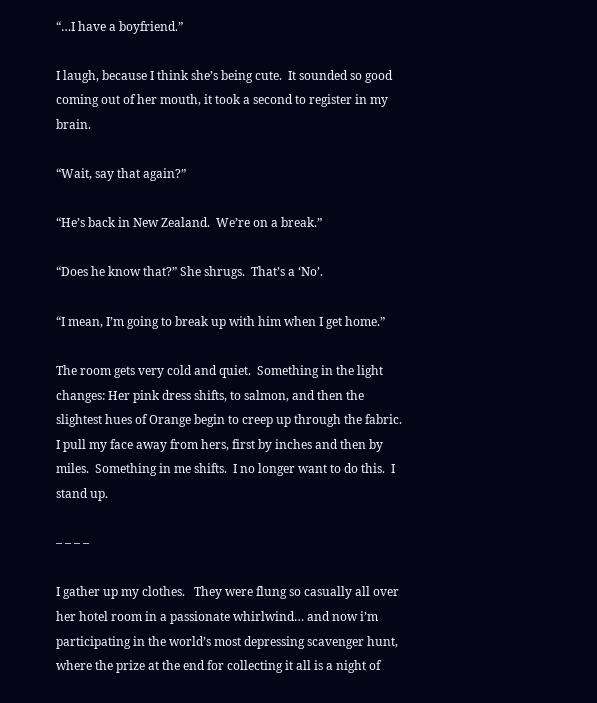“…I have a boyfriend.”

I laugh, because I think she’s being cute.  It sounded so good coming out of her mouth, it took a second to register in my brain.

“Wait, say that again?”

“He’s back in New Zealand.  We’re on a break.”

“Does he know that?” She shrugs.  That’s a ‘No’.

“I mean, I’m going to break up with him when I get home.”

The room gets very cold and quiet.  Something in the light changes: Her pink dress shifts, to salmon, and then the slightest hues of Orange begin to creep up through the fabric.  I pull my face away from hers, first by inches and then by miles.  Something in me shifts.  I no longer want to do this.  I stand up.

– – – –

I gather up my clothes.   They were flung so casually all over her hotel room in a passionate whirlwind… and now i’m participating in the world’s most depressing scavenger hunt, where the prize at the end for collecting it all is a night of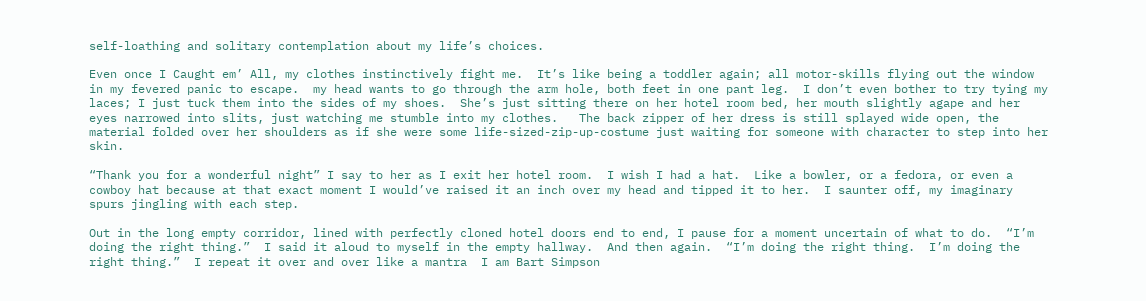self-loathing and solitary contemplation about my life’s choices.

Even once I Caught em’ All, my clothes instinctively fight me.  It’s like being a toddler again; all motor-skills flying out the window in my fevered panic to escape.  my head wants to go through the arm hole, both feet in one pant leg.  I don’t even bother to try tying my laces; I just tuck them into the sides of my shoes.  She’s just sitting there on her hotel room bed, her mouth slightly agape and her eyes narrowed into slits, just watching me stumble into my clothes.   The back zipper of her dress is still splayed wide open, the material folded over her shoulders as if she were some life-sized-zip-up-costume just waiting for someone with character to step into her skin.

“Thank you for a wonderful night” I say to her as I exit her hotel room.  I wish I had a hat.  Like a bowler, or a fedora, or even a cowboy hat because at that exact moment I would’ve raised it an inch over my head and tipped it to her.  I saunter off, my imaginary spurs jingling with each step.

Out in the long empty corridor, lined with perfectly cloned hotel doors end to end, I pause for a moment uncertain of what to do.  “I’m doing the right thing.”  I said it aloud to myself in the empty hallway.  And then again.  “I’m doing the right thing.  I’m doing the right thing.”  I repeat it over and over like a mantra  I am Bart Simpson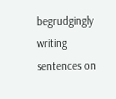begrudgingly writing sentences on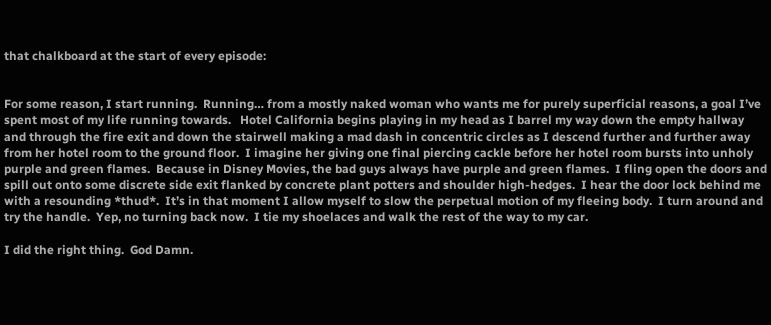that chalkboard at the start of every episode:


For some reason, I start running.  Running… from a mostly naked woman who wants me for purely superficial reasons, a goal I’ve spent most of my life running towards.   Hotel California begins playing in my head as I barrel my way down the empty hallway and through the fire exit and down the stairwell making a mad dash in concentric circles as I descend further and further away from her hotel room to the ground floor.  I imagine her giving one final piercing cackle before her hotel room bursts into unholy purple and green flames.  Because in Disney Movies, the bad guys always have purple and green flames.  I fling open the doors and spill out onto some discrete side exit flanked by concrete plant potters and shoulder high-hedges.  I hear the door lock behind me with a resounding *thud*.  It’s in that moment I allow myself to slow the perpetual motion of my fleeing body.  I turn around and try the handle.  Yep, no turning back now.  I tie my shoelaces and walk the rest of the way to my car.

I did the right thing.  God Damn.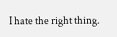I hate the right thing.